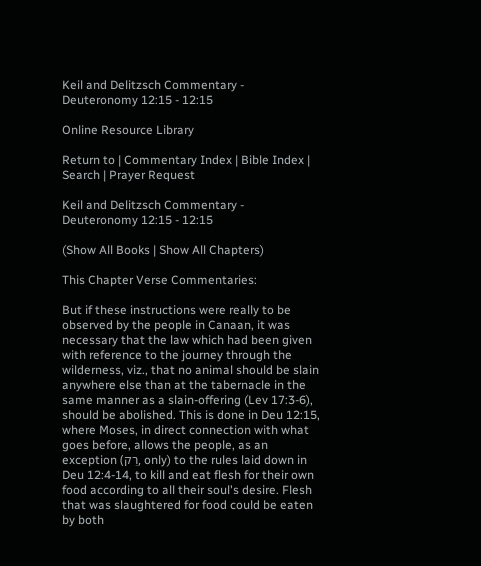Keil and Delitzsch Commentary - Deuteronomy 12:15 - 12:15

Online Resource Library

Return to | Commentary Index | Bible Index | Search | Prayer Request

Keil and Delitzsch Commentary - Deuteronomy 12:15 - 12:15

(Show All Books | Show All Chapters)

This Chapter Verse Commentaries:

But if these instructions were really to be observed by the people in Canaan, it was necessary that the law which had been given with reference to the journey through the wilderness, viz., that no animal should be slain anywhere else than at the tabernacle in the same manner as a slain-offering (Lev 17:3-6), should be abolished. This is done in Deu 12:15, where Moses, in direct connection with what goes before, allows the people, as an exception (רַק, only) to the rules laid down in Deu 12:4-14, to kill and eat flesh for their own food according to all their soul's desire. Flesh that was slaughtered for food could be eaten by both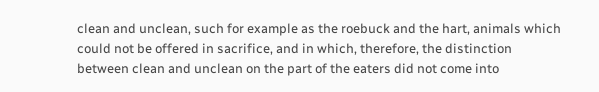clean and unclean, such for example as the roebuck and the hart, animals which could not be offered in sacrifice, and in which, therefore, the distinction between clean and unclean on the part of the eaters did not come into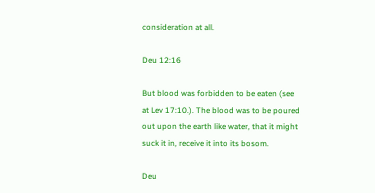consideration at all.

Deu 12:16

But blood was forbidden to be eaten (see at Lev 17:10.). The blood was to be poured out upon the earth like water, that it might suck it in, receive it into its bosom.

Deu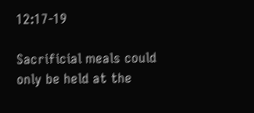12:17-19

Sacrificial meals could only be held at the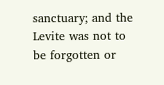sanctuary; and the Levite was not to be forgotten or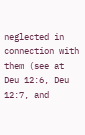neglected in connection with them (see at Deu 12:6, Deu 12:7, and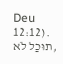Deu 12:12). תוּכַל לֹא,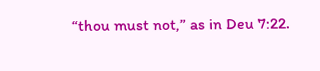“thou must not,” as in Deu 7:22.